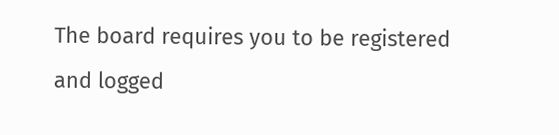The board requires you to be registered and logged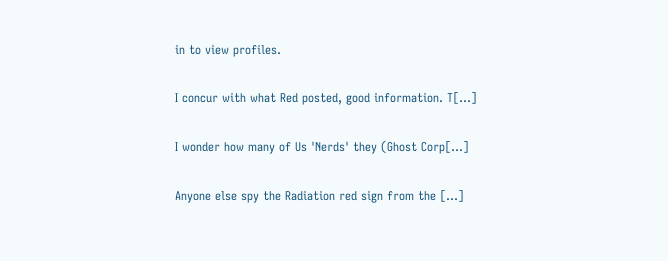in to view profiles.

I concur with what Red posted, good information. T[…]

I wonder how many of Us 'Nerds' they (Ghost Corp[…]

Anyone else spy the Radiation red sign from the […]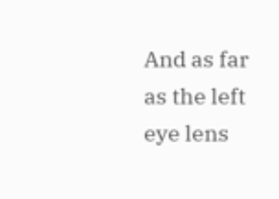And as far as the left eye lens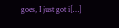goes, I just got i[…]